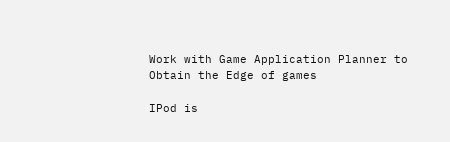Work with Game Application Planner to Obtain the Edge of games

IPod is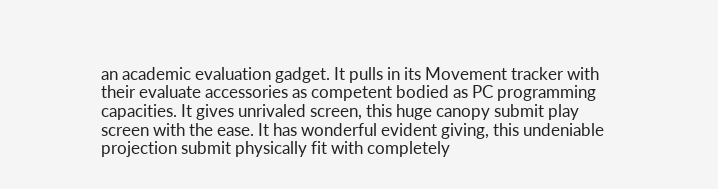an academic evaluation gadget. It pulls in its Movement tracker with their evaluate accessories as competent bodied as PC programming capacities. It gives unrivaled screen, this huge canopy submit play screen with the ease. It has wonderful evident giving, this undeniable projection submit physically fit with completely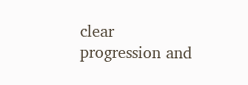clear progression and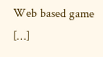Web based game […]